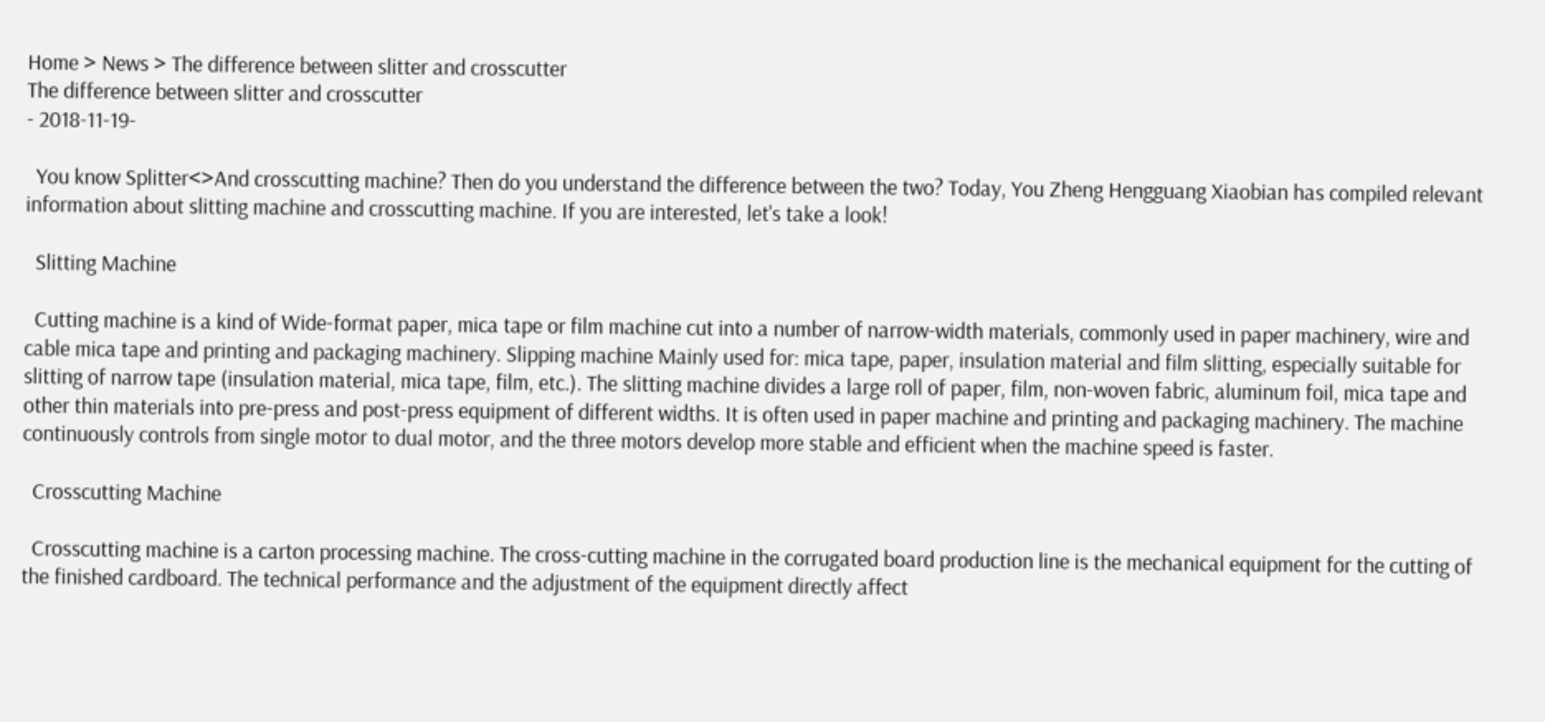Home > News > The difference between slitter and crosscutter
The difference between slitter and crosscutter
- 2018-11-19-

  You know Splitter<>And crosscutting machine? Then do you understand the difference between the two? Today, You Zheng Hengguang Xiaobian has compiled relevant information about slitting machine and crosscutting machine. If you are interested, let's take a look!

  Slitting Machine

  Cutting machine is a kind of Wide-format paper, mica tape or film machine cut into a number of narrow-width materials, commonly used in paper machinery, wire and cable mica tape and printing and packaging machinery. Slipping machine Mainly used for: mica tape, paper, insulation material and film slitting, especially suitable for slitting of narrow tape (insulation material, mica tape, film, etc.). The slitting machine divides a large roll of paper, film, non-woven fabric, aluminum foil, mica tape and other thin materials into pre-press and post-press equipment of different widths. It is often used in paper machine and printing and packaging machinery. The machine continuously controls from single motor to dual motor, and the three motors develop more stable and efficient when the machine speed is faster.

  Crosscutting Machine

  Crosscutting machine is a carton processing machine. The cross-cutting machine in the corrugated board production line is the mechanical equipment for the cutting of the finished cardboard. The technical performance and the adjustment of the equipment directly affect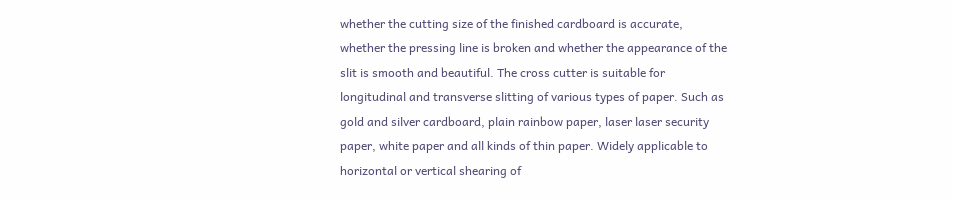whether the cutting size of the finished cardboard is accurate, whether the pressing line is broken and whether the appearance of the slit is smooth and beautiful. The cross cutter is suitable for longitudinal and transverse slitting of various types of paper. Such as gold and silver cardboard, plain rainbow paper, laser laser security paper, white paper and all kinds of thin paper. Widely applicable to horizontal or vertical shearing of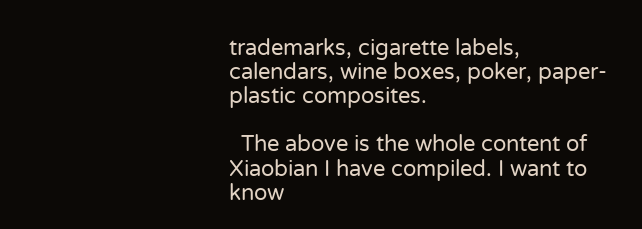trademarks, cigarette labels, calendars, wine boxes, poker, paper-plastic composites.

  The above is the whole content of Xiaobian I have compiled. I want to know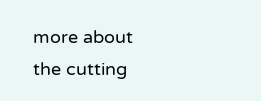more about the cutting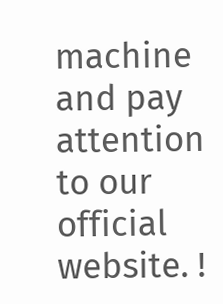machine and pay attention to our official website. !